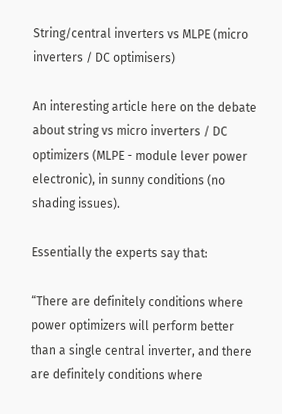String/central inverters vs MLPE (micro inverters / DC optimisers)

An interesting article here on the debate about string vs micro inverters / DC optimizers (MLPE - module lever power electronic), in sunny conditions (no shading issues).

Essentially the experts say that:

“There are definitely conditions where power optimizers will perform better than a single central inverter, and there are definitely conditions where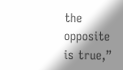the opposite is true,”